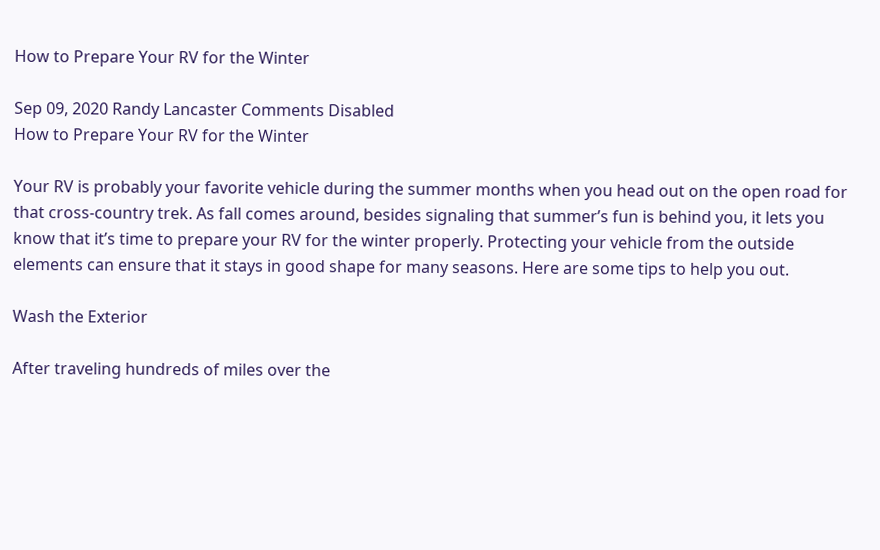How to Prepare Your RV for the Winter

Sep 09, 2020 Randy Lancaster Comments Disabled
How to Prepare Your RV for the Winter

Your RV is probably your favorite vehicle during the summer months when you head out on the open road for that cross-country trek. As fall comes around, besides signaling that summer’s fun is behind you, it lets you know that it’s time to prepare your RV for the winter properly. Protecting your vehicle from the outside elements can ensure that it stays in good shape for many seasons. Here are some tips to help you out.

Wash the Exterior

After traveling hundreds of miles over the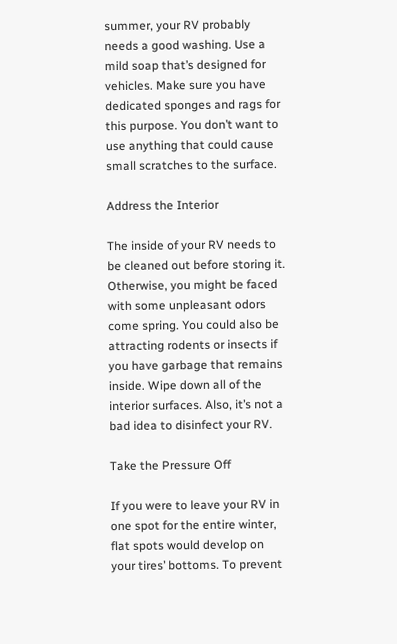summer, your RV probably needs a good washing. Use a mild soap that’s designed for vehicles. Make sure you have dedicated sponges and rags for this purpose. You don’t want to use anything that could cause small scratches to the surface.

Address the Interior

The inside of your RV needs to be cleaned out before storing it. Otherwise, you might be faced with some unpleasant odors come spring. You could also be attracting rodents or insects if you have garbage that remains inside. Wipe down all of the interior surfaces. Also, it’s not a bad idea to disinfect your RV.

Take the Pressure Off

If you were to leave your RV in one spot for the entire winter, flat spots would develop on your tires’ bottoms. To prevent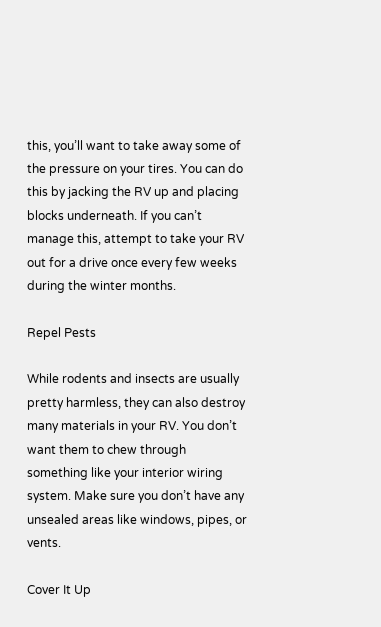this, you’ll want to take away some of the pressure on your tires. You can do this by jacking the RV up and placing blocks underneath. If you can’t manage this, attempt to take your RV out for a drive once every few weeks during the winter months.

Repel Pests

While rodents and insects are usually pretty harmless, they can also destroy many materials in your RV. You don’t want them to chew through something like your interior wiring system. Make sure you don’t have any unsealed areas like windows, pipes, or vents.

Cover It Up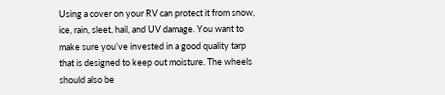Using a cover on your RV can protect it from snow, ice, rain, sleet, hail, and UV damage. You want to make sure you’ve invested in a good quality tarp that is designed to keep out moisture. The wheels should also be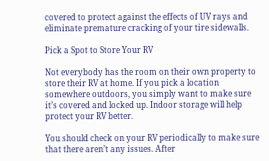covered to protect against the effects of UV rays and eliminate premature cracking of your tire sidewalls.

Pick a Spot to Store Your RV

Not everybody has the room on their own property to store their RV at home. If you pick a location somewhere outdoors, you simply want to make sure it’s covered and locked up. Indoor storage will help protect your RV better.

You should check on your RV periodically to make sure that there aren’t any issues. After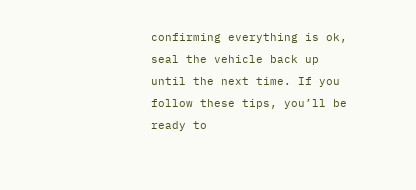confirming everything is ok, seal the vehicle back up until the next time. If you follow these tips, you’ll be ready to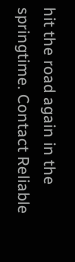hit the road again in the springtime. Contact Reliable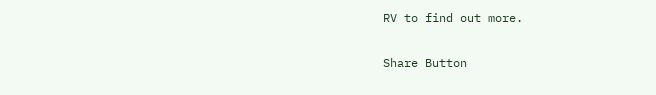RV to find out more.

Share Button